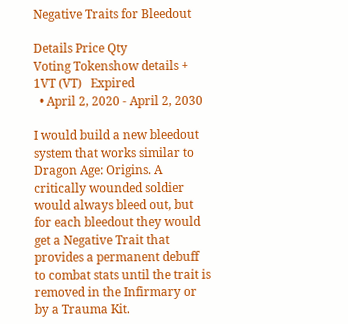Negative Traits for Bleedout

Details Price Qty
Voting Tokenshow details + 1VT (VT)   Expired
  • April 2, 2020 - April 2, 2030

I would build a new bleedout system that works similar to Dragon Age: Origins. A critically wounded soldier would always bleed out, but for each bleedout they would get a Negative Trait that provides a permanent debuff to combat stats until the trait is removed in the Infirmary or by a Trauma Kit.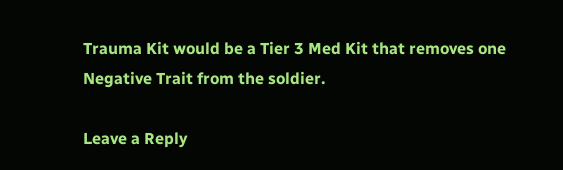Trauma Kit would be a Tier 3 Med Kit that removes one Negative Trait from the soldier.

Leave a Reply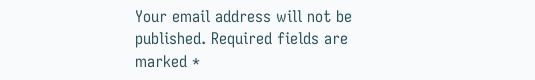Your email address will not be published. Required fields are marked *